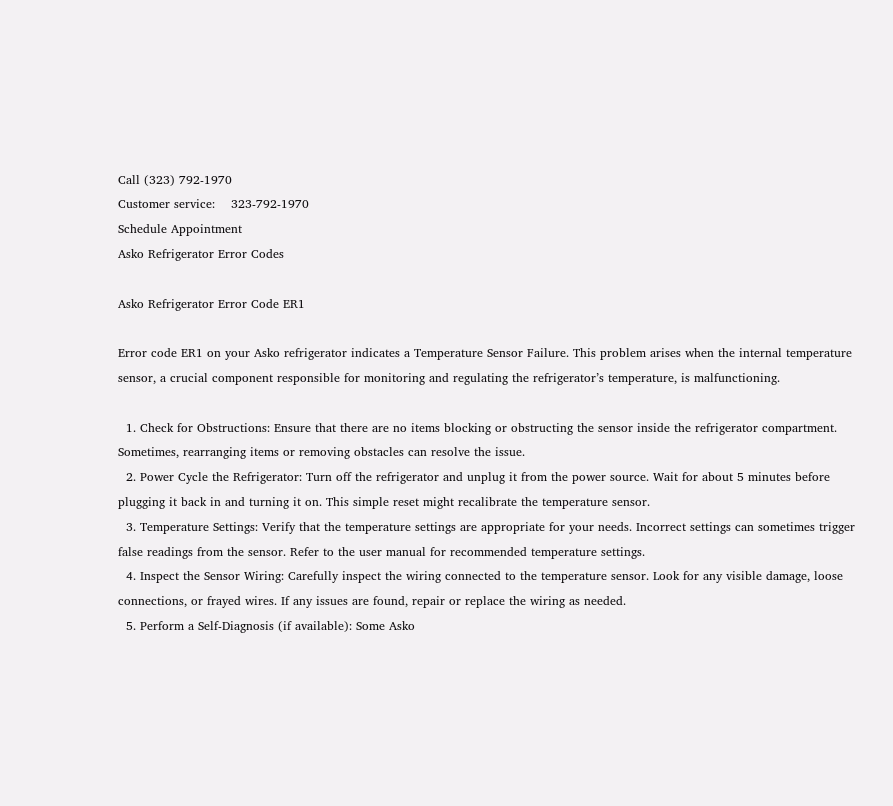Call (323) 792-1970
Customer service:    323-792-1970
Schedule Appointment
Asko Refrigerator Error Codes

Asko Refrigerator Error Code ER1

Error code ER1 on your Asko refrigerator indicates a Temperature Sensor Failure. This problem arises when the internal temperature sensor, a crucial component responsible for monitoring and regulating the refrigerator’s temperature, is malfunctioning.

  1. Check for Obstructions: Ensure that there are no items blocking or obstructing the sensor inside the refrigerator compartment. Sometimes, rearranging items or removing obstacles can resolve the issue.
  2. Power Cycle the Refrigerator: Turn off the refrigerator and unplug it from the power source. Wait for about 5 minutes before plugging it back in and turning it on. This simple reset might recalibrate the temperature sensor.
  3. Temperature Settings: Verify that the temperature settings are appropriate for your needs. Incorrect settings can sometimes trigger false readings from the sensor. Refer to the user manual for recommended temperature settings.
  4. Inspect the Sensor Wiring: Carefully inspect the wiring connected to the temperature sensor. Look for any visible damage, loose connections, or frayed wires. If any issues are found, repair or replace the wiring as needed.
  5. Perform a Self-Diagnosis (if available): Some Asko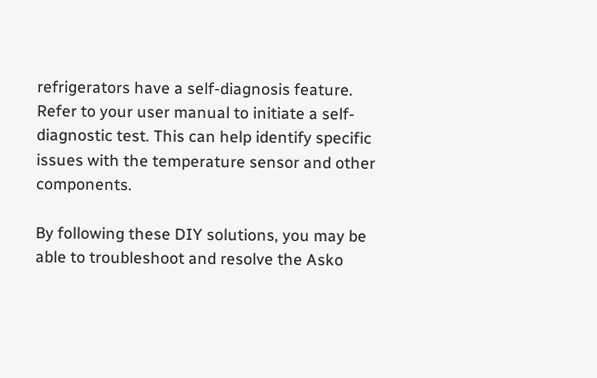refrigerators have a self-diagnosis feature. Refer to your user manual to initiate a self-diagnostic test. This can help identify specific issues with the temperature sensor and other components.

By following these DIY solutions, you may be able to troubleshoot and resolve the Asko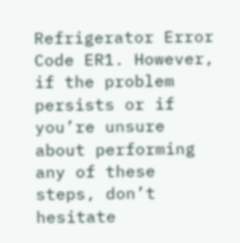Refrigerator Error Code ER1. However, if the problem persists or if you’re unsure about performing any of these steps, don’t hesitate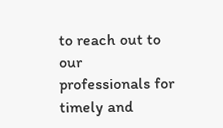to reach out to our professionals for timely and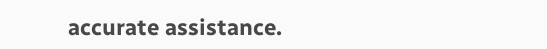accurate assistance.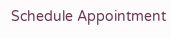Schedule Appointment